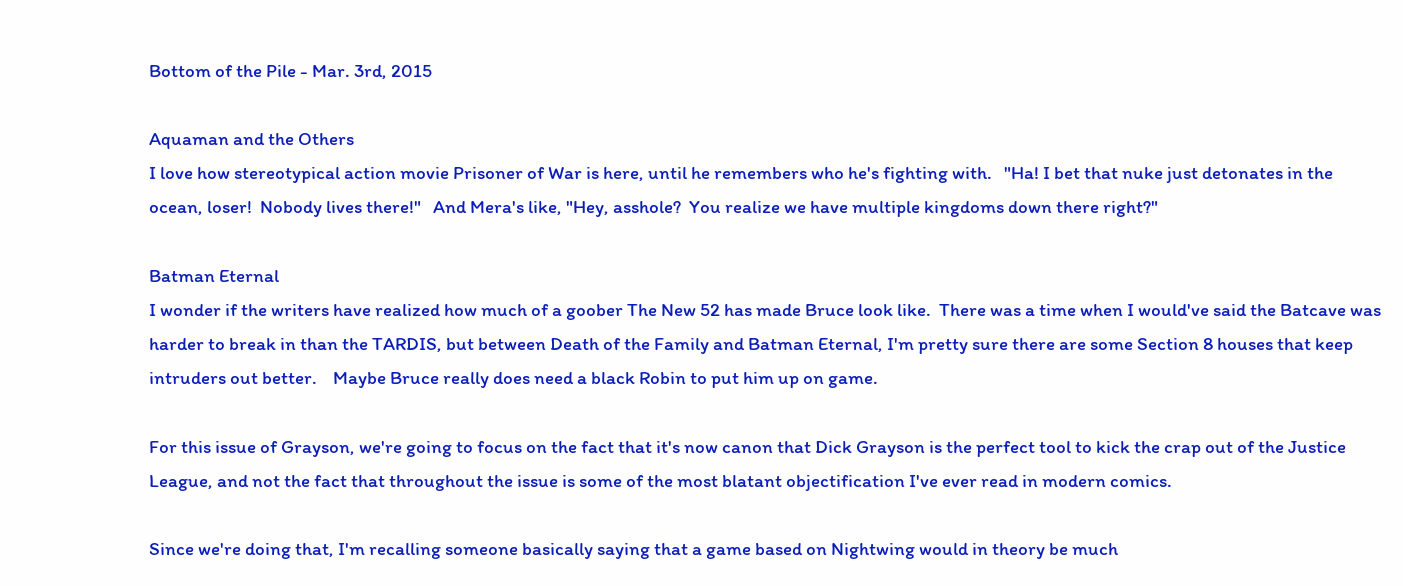Bottom of the Pile - Mar. 3rd, 2015

Aquaman and the Others
I love how stereotypical action movie Prisoner of War is here, until he remembers who he's fighting with.   "Ha! I bet that nuke just detonates in the ocean, loser!  Nobody lives there!"   And Mera's like, "Hey, asshole?  You realize we have multiple kingdoms down there right?"

Batman Eternal
I wonder if the writers have realized how much of a goober The New 52 has made Bruce look like.  There was a time when I would've said the Batcave was harder to break in than the TARDIS, but between Death of the Family and Batman Eternal, I'm pretty sure there are some Section 8 houses that keep intruders out better.    Maybe Bruce really does need a black Robin to put him up on game.

For this issue of Grayson, we're going to focus on the fact that it's now canon that Dick Grayson is the perfect tool to kick the crap out of the Justice League, and not the fact that throughout the issue is some of the most blatant objectification I've ever read in modern comics.

Since we're doing that, I'm recalling someone basically saying that a game based on Nightwing would in theory be much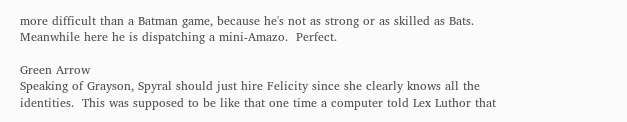more difficult than a Batman game, because he's not as strong or as skilled as Bats.  Meanwhile here he is dispatching a mini-Amazo.  Perfect.

Green Arrow
Speaking of Grayson, Spyral should just hire Felicity since she clearly knows all the identities.  This was supposed to be like that one time a computer told Lex Luthor that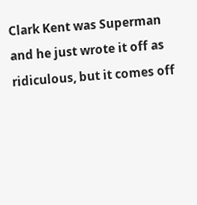Clark Kent was Superman and he just wrote it off as ridiculous, but it comes off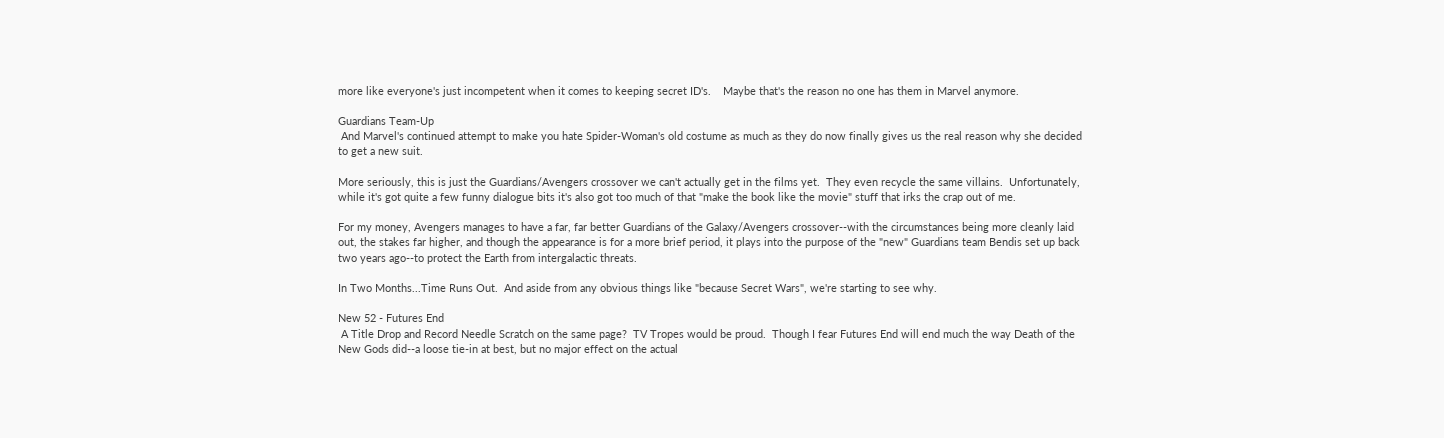more like everyone's just incompetent when it comes to keeping secret ID's.    Maybe that's the reason no one has them in Marvel anymore.

Guardians Team-Up
 And Marvel's continued attempt to make you hate Spider-Woman's old costume as much as they do now finally gives us the real reason why she decided to get a new suit.

More seriously, this is just the Guardians/Avengers crossover we can't actually get in the films yet.  They even recycle the same villains.  Unfortunately, while it's got quite a few funny dialogue bits it's also got too much of that "make the book like the movie" stuff that irks the crap out of me.

For my money, Avengers manages to have a far, far better Guardians of the Galaxy/Avengers crossover--with the circumstances being more cleanly laid out, the stakes far higher, and though the appearance is for a more brief period, it plays into the purpose of the "new" Guardians team Bendis set up back two years ago--to protect the Earth from intergalactic threats.

In Two Months...Time Runs Out.  And aside from any obvious things like "because Secret Wars", we're starting to see why.

New 52 - Futures End
 A Title Drop and Record Needle Scratch on the same page?  TV Tropes would be proud.  Though I fear Futures End will end much the way Death of the New Gods did--a loose tie-in at best, but no major effect on the actual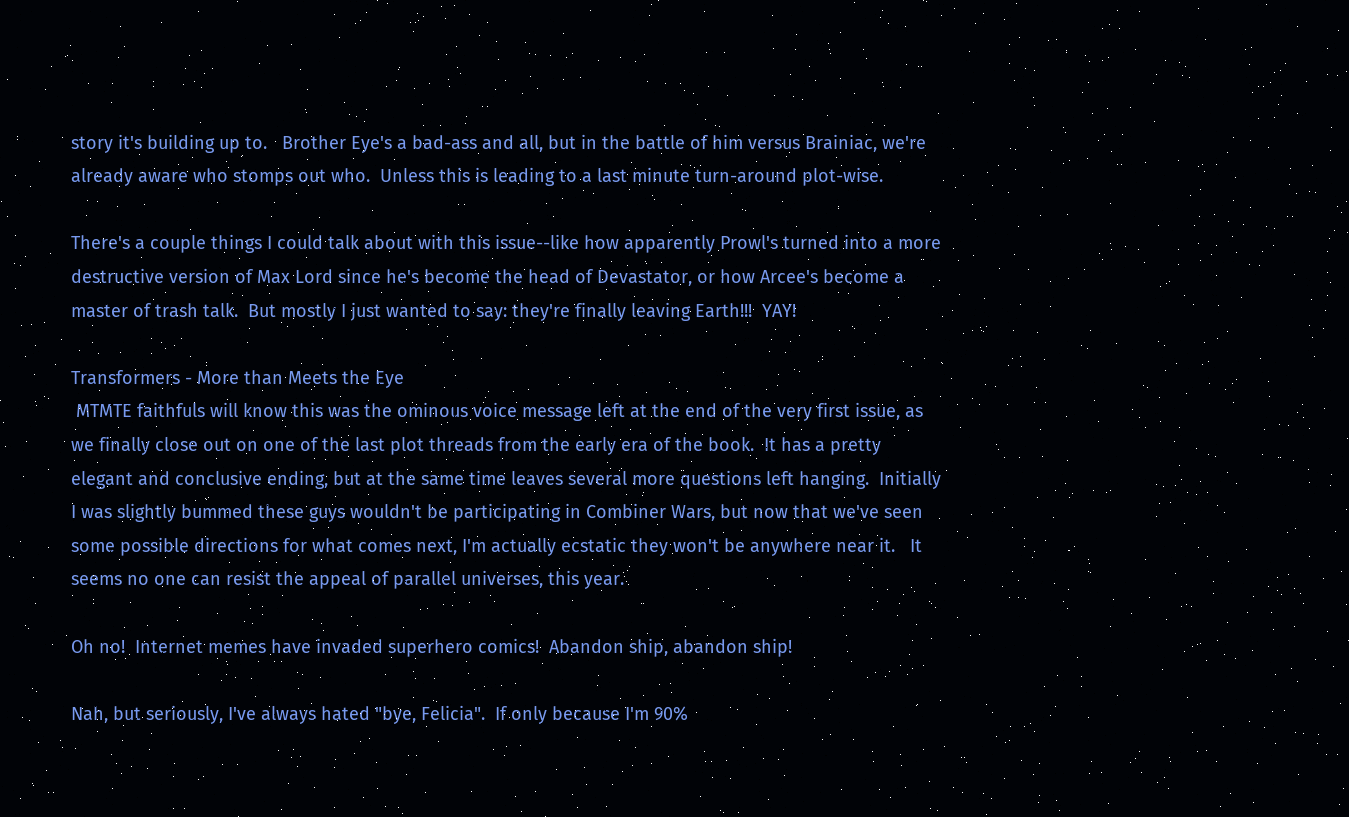story it's building up to.   Brother Eye's a bad-ass and all, but in the battle of him versus Brainiac, we're already aware who stomps out who.  Unless this is leading to a last minute turn-around plot-wise.

There's a couple things I could talk about with this issue--like how apparently Prowl's turned into a more destructive version of Max Lord since he's become the head of Devastator, or how Arcee's become a master of trash talk.  But mostly I just wanted to say: they're finally leaving Earth!!!  YAY!

Transformers - More than Meets the Eye
 MTMTE faithfuls will know this was the ominous voice message left at the end of the very first issue, as we finally close out on one of the last plot threads from the early era of the book.  It has a pretty elegant and conclusive ending, but at the same time leaves several more questions left hanging.  Initially I was slightly bummed these guys wouldn't be participating in Combiner Wars, but now that we've seen some possible directions for what comes next, I'm actually ecstatic they won't be anywhere near it.   It seems no one can resist the appeal of parallel universes, this year.

Oh no!  Internet memes have invaded superhero comics!  Abandon ship, abandon ship!

Nah, but seriously, I've always hated "bye, Felicia".  If only because I'm 90%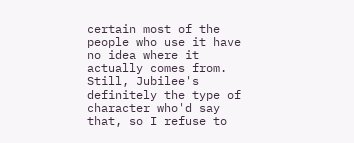certain most of the people who use it have no idea where it actually comes from.  Still, Jubilee's definitely the type of character who'd say that, so I refuse to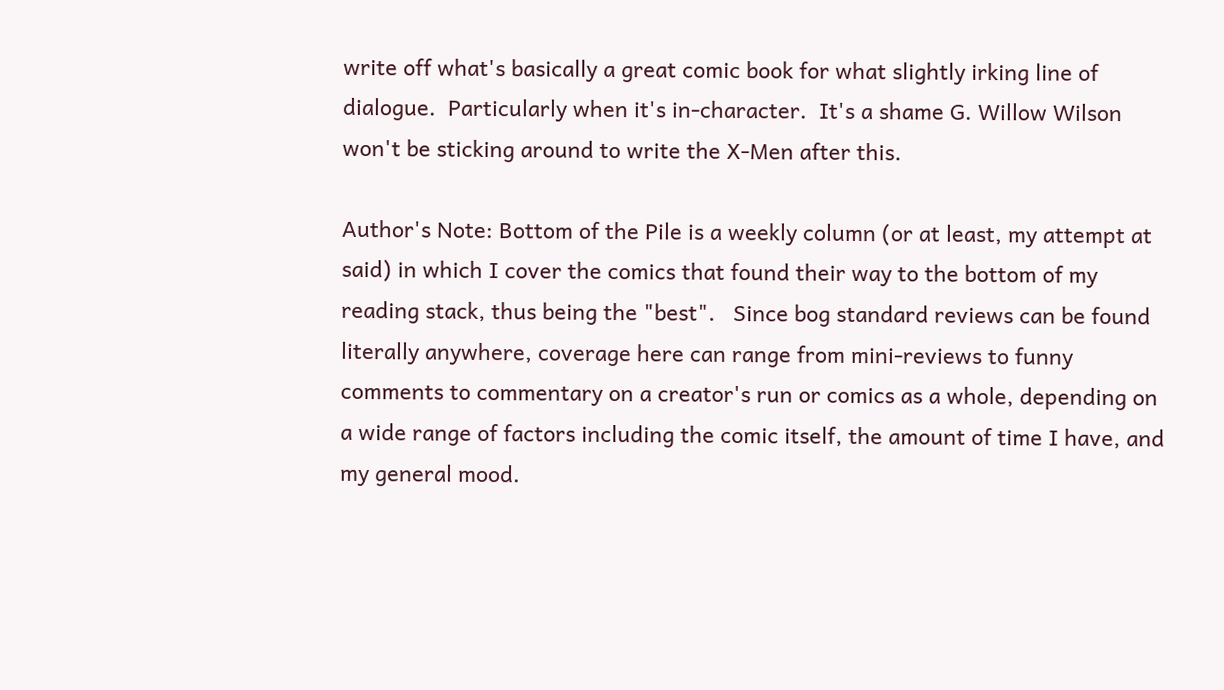write off what's basically a great comic book for what slightly irking line of dialogue.  Particularly when it's in-character.  It's a shame G. Willow Wilson won't be sticking around to write the X-Men after this.

Author's Note: Bottom of the Pile is a weekly column (or at least, my attempt at said) in which I cover the comics that found their way to the bottom of my reading stack, thus being the "best".   Since bog standard reviews can be found literally anywhere, coverage here can range from mini-reviews to funny comments to commentary on a creator's run or comics as a whole, depending on a wide range of factors including the comic itself, the amount of time I have, and my general mood.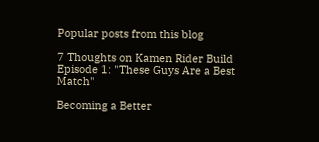Popular posts from this blog

7 Thoughts on Kamen Rider Build Episode 1: "These Guys Are a Best Match"

Becoming a Better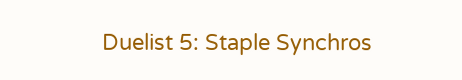Duelist 5: Staple Synchros